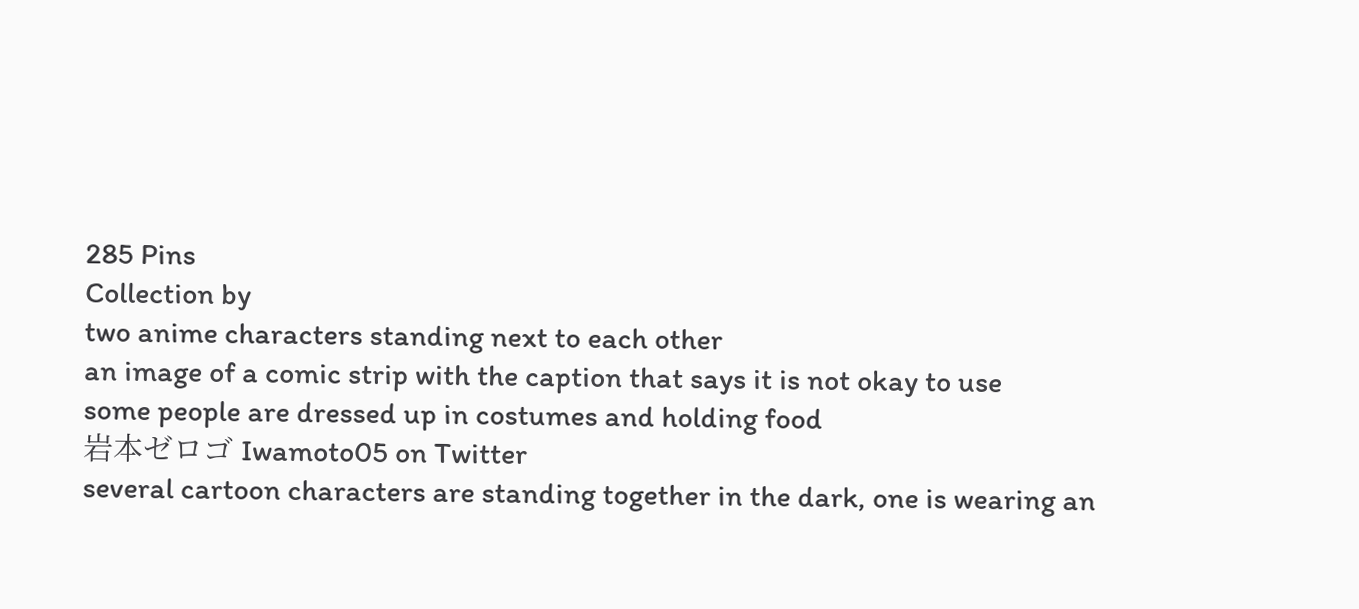285 Pins
Collection by
two anime characters standing next to each other
an image of a comic strip with the caption that says it is not okay to use
some people are dressed up in costumes and holding food
岩本ゼロゴ Iwamoto05 on Twitter
several cartoon characters are standing together in the dark, one is wearing an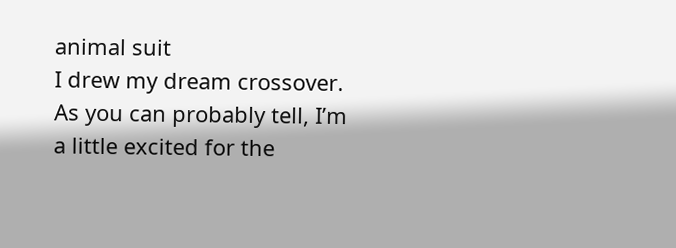animal suit
I drew my dream crossover. As you can probably tell, I’m a little excited for the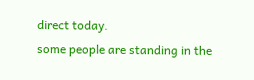direct today.
some people are standing in the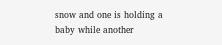snow and one is holding a baby while another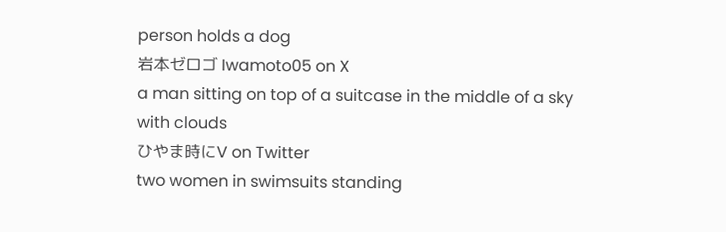person holds a dog
岩本ゼロゴ Iwamoto05 on X
a man sitting on top of a suitcase in the middle of a sky with clouds
ひやま時にV on Twitter
two women in swimsuits standing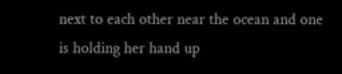next to each other near the ocean and one is holding her hand up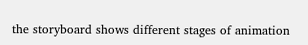the storyboard shows different stages of animation